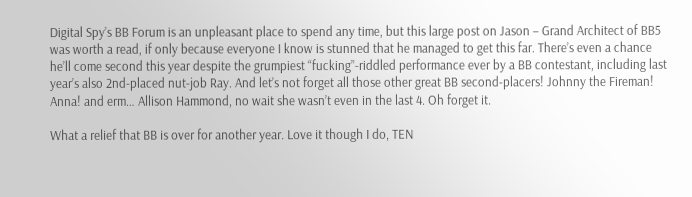Digital Spy’s BB Forum is an unpleasant place to spend any time, but this large post on Jason – Grand Architect of BB5 was worth a read, if only because everyone I know is stunned that he managed to get this far. There’s even a chance he’ll come second this year despite the grumpiest “fucking”-riddled performance ever by a BB contestant, including last year’s also 2nd-placed nut-job Ray. And let’s not forget all those other great BB second-placers! Johnny the Fireman! Anna! and erm… Allison Hammond, no wait she wasn’t even in the last 4. Oh forget it.

What a relief that BB is over for another year. Love it though I do, TEN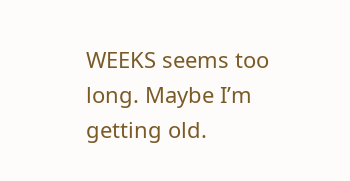WEEKS seems too long. Maybe I’m getting old.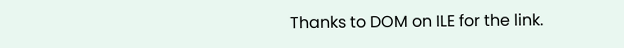Thanks to DOM on ILE for the link.